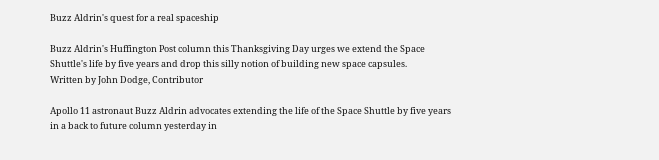Buzz Aldrin's quest for a real spaceship

Buzz Aldrin's Huffington Post column this Thanksgiving Day urges we extend the Space Shuttle's life by five years and drop this silly notion of building new space capsules.
Written by John Dodge, Contributor

Apollo 11 astronaut Buzz Aldrin advocates extending the life of the Space Shuttle by five years in a back to future column yesterday in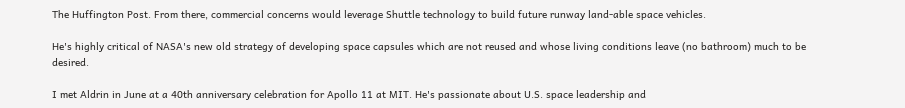The Huffington Post. From there, commercial concerns would leverage Shuttle technology to build future runway land-able space vehicles.

He's highly critical of NASA's new old strategy of developing space capsules which are not reused and whose living conditions leave (no bathroom) much to be desired.

I met Aldrin in June at a 40th anniversary celebration for Apollo 11 at MIT. He's passionate about U.S. space leadership and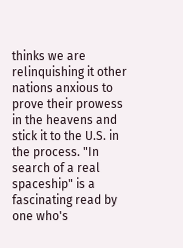thinks we are relinquishing it other nations anxious to prove their prowess in the heavens and stick it to the U.S. in the process. "In search of a real spaceship" is a fascinating read by one who's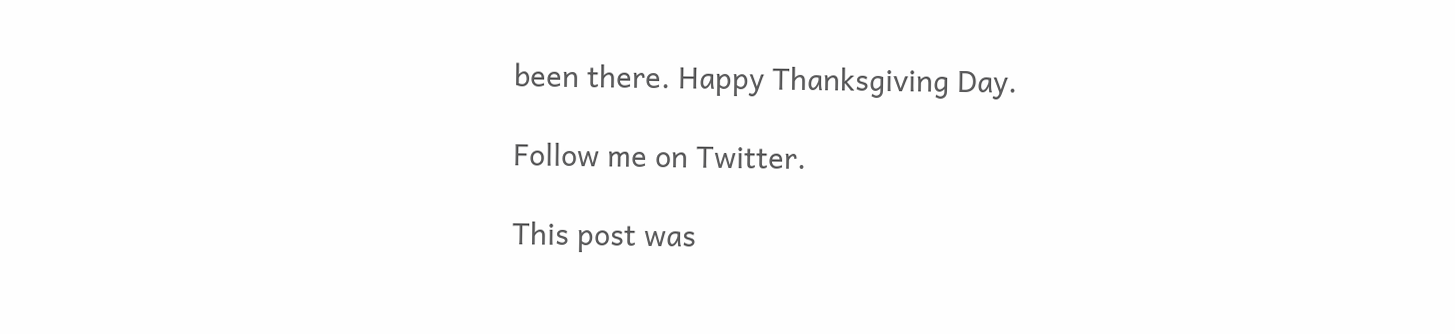been there. Happy Thanksgiving Day.

Follow me on Twitter.

This post was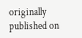originally published on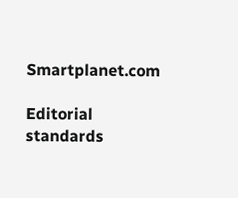Smartplanet.com

Editorial standards